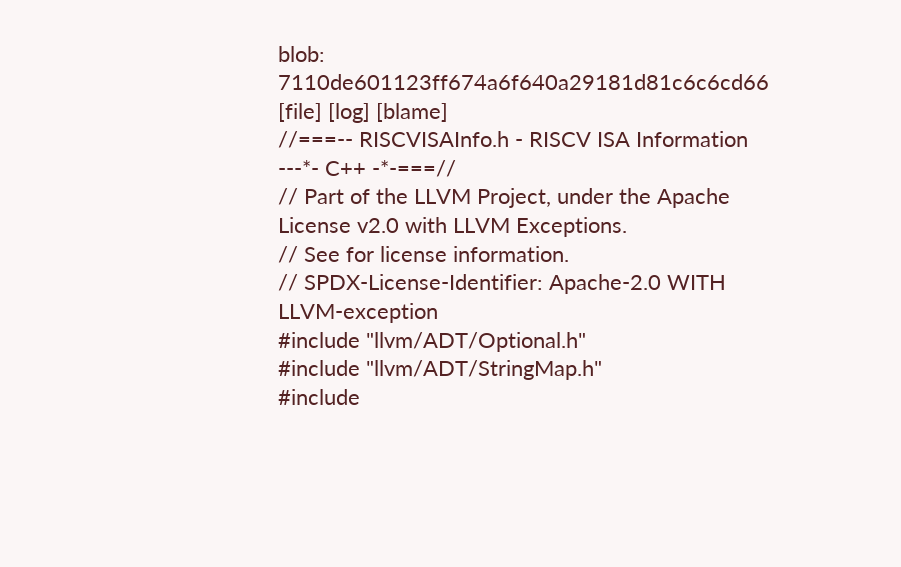blob: 7110de601123ff674a6f640a29181d81c6c6cd66 [file] [log] [blame]
//===-- RISCVISAInfo.h - RISCV ISA Information ---*- C++ -*-===//
// Part of the LLVM Project, under the Apache License v2.0 with LLVM Exceptions.
// See for license information.
// SPDX-License-Identifier: Apache-2.0 WITH LLVM-exception
#include "llvm/ADT/Optional.h"
#include "llvm/ADT/StringMap.h"
#include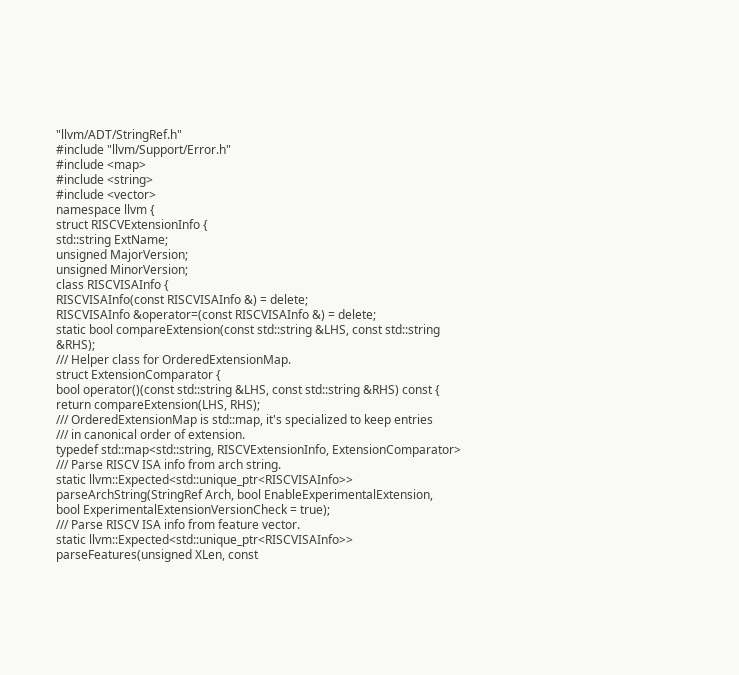"llvm/ADT/StringRef.h"
#include "llvm/Support/Error.h"
#include <map>
#include <string>
#include <vector>
namespace llvm {
struct RISCVExtensionInfo {
std::string ExtName;
unsigned MajorVersion;
unsigned MinorVersion;
class RISCVISAInfo {
RISCVISAInfo(const RISCVISAInfo &) = delete;
RISCVISAInfo &operator=(const RISCVISAInfo &) = delete;
static bool compareExtension(const std::string &LHS, const std::string &RHS);
/// Helper class for OrderedExtensionMap.
struct ExtensionComparator {
bool operator()(const std::string &LHS, const std::string &RHS) const {
return compareExtension(LHS, RHS);
/// OrderedExtensionMap is std::map, it's specialized to keep entries
/// in canonical order of extension.
typedef std::map<std::string, RISCVExtensionInfo, ExtensionComparator>
/// Parse RISCV ISA info from arch string.
static llvm::Expected<std::unique_ptr<RISCVISAInfo>>
parseArchString(StringRef Arch, bool EnableExperimentalExtension,
bool ExperimentalExtensionVersionCheck = true);
/// Parse RISCV ISA info from feature vector.
static llvm::Expected<std::unique_ptr<RISCVISAInfo>>
parseFeatures(unsigned XLen, const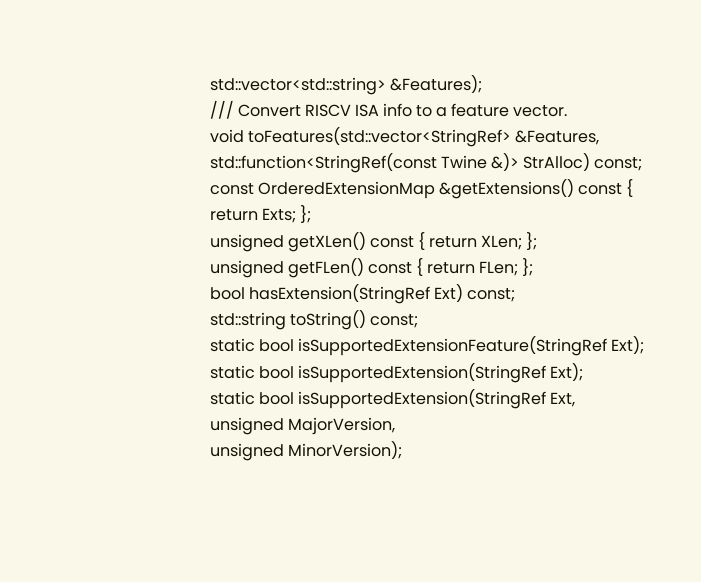std::vector<std::string> &Features);
/// Convert RISCV ISA info to a feature vector.
void toFeatures(std::vector<StringRef> &Features,
std::function<StringRef(const Twine &)> StrAlloc) const;
const OrderedExtensionMap &getExtensions() const { return Exts; };
unsigned getXLen() const { return XLen; };
unsigned getFLen() const { return FLen; };
bool hasExtension(StringRef Ext) const;
std::string toString() const;
static bool isSupportedExtensionFeature(StringRef Ext);
static bool isSupportedExtension(StringRef Ext);
static bool isSupportedExtension(StringRef Ext, unsigned MajorVersion,
unsigned MinorVersion);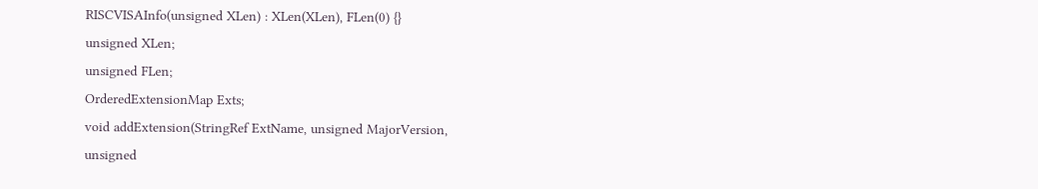RISCVISAInfo(unsigned XLen) : XLen(XLen), FLen(0) {}
unsigned XLen;
unsigned FLen;
OrderedExtensionMap Exts;
void addExtension(StringRef ExtName, unsigned MajorVersion,
unsigned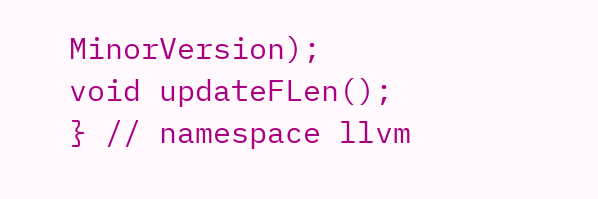MinorVersion);
void updateFLen();
} // namespace llvm